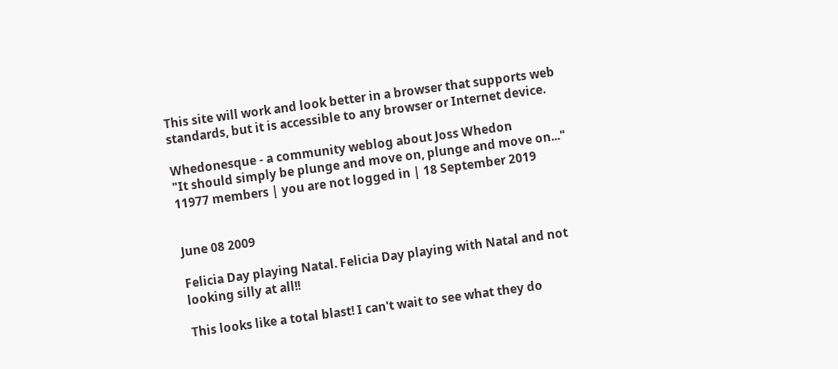This site will work and look better in a browser that supports web standards, but it is accessible to any browser or Internet device.

Whedonesque - a community weblog about Joss Whedon
"It should simply be plunge and move on, plunge and move on..."
11977 members | you are not logged in | 18 September 2019


June 08 2009

Felicia Day playing Natal. Felicia Day playing with Natal and not looking silly at all!!

This looks like a total blast! I can't wait to see what they do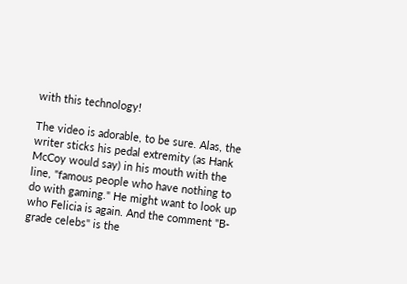with this technology!

The video is adorable, to be sure. Alas, the writer sticks his pedal extremity (as Hank McCoy would say) in his mouth with the line, "famous people who have nothing to do with gaming." He might want to look up who Felicia is again. And the comment "B-grade celebs" is the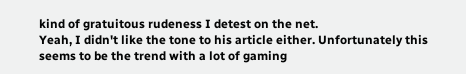kind of gratuitous rudeness I detest on the net.
Yeah, I didn't like the tone to his article either. Unfortunately this seems to be the trend with a lot of gaming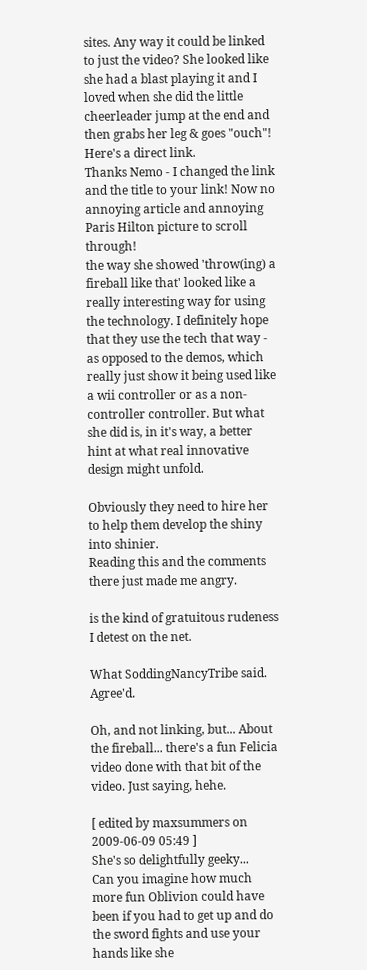sites. Any way it could be linked to just the video? She looked like she had a blast playing it and I loved when she did the little cheerleader jump at the end and then grabs her leg & goes "ouch"!
Here's a direct link.
Thanks Nemo - I changed the link and the title to your link! Now no annoying article and annoying Paris Hilton picture to scroll through!
the way she showed 'throw(ing) a fireball like that' looked like a really interesting way for using the technology. I definitely hope that they use the tech that way - as opposed to the demos, which really just show it being used like a wii controller or as a non-controller controller. But what she did is, in it's way, a better hint at what real innovative design might unfold.

Obviously they need to hire her to help them develop the shiny into shinier.
Reading this and the comments there just made me angry.

is the kind of gratuitous rudeness I detest on the net.

What SoddingNancyTribe said. Agree'd.

Oh, and not linking, but... About the fireball... there's a fun Felicia video done with that bit of the video. Just saying, hehe.

[ edited by maxsummers on 2009-06-09 05:49 ]
She's so delightfully geeky...
Can you imagine how much more fun Oblivion could have been if you had to get up and do the sword fights and use your hands like she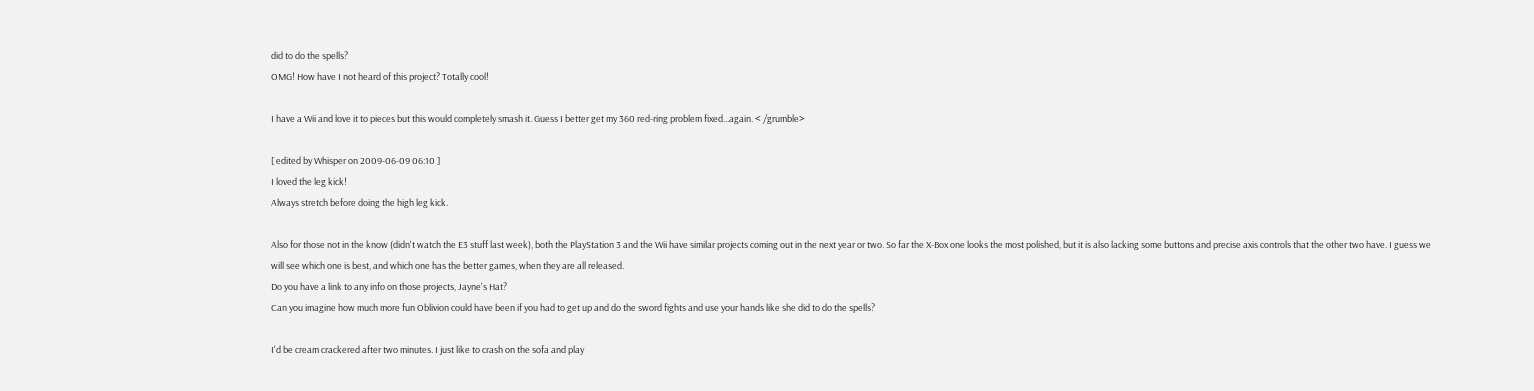did to do the spells?
OMG! How have I not heard of this project? Totally cool!

I have a Wii and love it to pieces but this would completely smash it. Guess I better get my 360 red-ring problem fixed...again. < /grumble>

[ edited by Whisper on 2009-06-09 06:10 ]
I loved the leg kick!
Always stretch before doing the high leg kick.

Also for those not in the know (didn't watch the E3 stuff last week), both the PlayStation 3 and the Wii have similar projects coming out in the next year or two. So far the X-Box one looks the most polished, but it is also lacking some buttons and precise axis controls that the other two have. I guess we will see which one is best, and which one has the better games, when they are all released.
Do you have a link to any info on those projects, Jayne's Hat?
Can you imagine how much more fun Oblivion could have been if you had to get up and do the sword fights and use your hands like she did to do the spells?

I'd be cream crackered after two minutes. I just like to crash on the sofa and play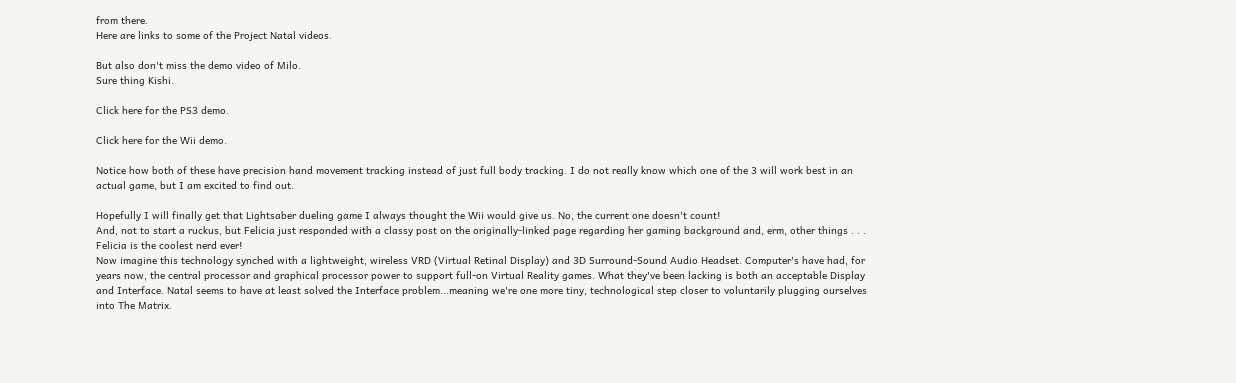from there.
Here are links to some of the Project Natal videos.

But also don't miss the demo video of Milo.
Sure thing Kishi.

Click here for the PS3 demo.

Click here for the Wii demo.

Notice how both of these have precision hand movement tracking instead of just full body tracking. I do not really know which one of the 3 will work best in an actual game, but I am excited to find out.

Hopefully I will finally get that Lightsaber dueling game I always thought the Wii would give us. No, the current one doesn't count!
And, not to start a ruckus, but Felicia just responded with a classy post on the originally-linked page regarding her gaming background and, erm, other things . . .
Felicia is the coolest nerd ever!
Now imagine this technology synched with a lightweight, wireless VRD (Virtual Retinal Display) and 3D Surround-Sound Audio Headset. Computer's have had, for years now, the central processor and graphical processor power to support full-on Virtual Reality games. What they've been lacking is both an acceptable Display and Interface. Natal seems to have at least solved the Interface problem...meaning we're one more tiny, technological step closer to voluntarily plugging ourselves into The Matrix.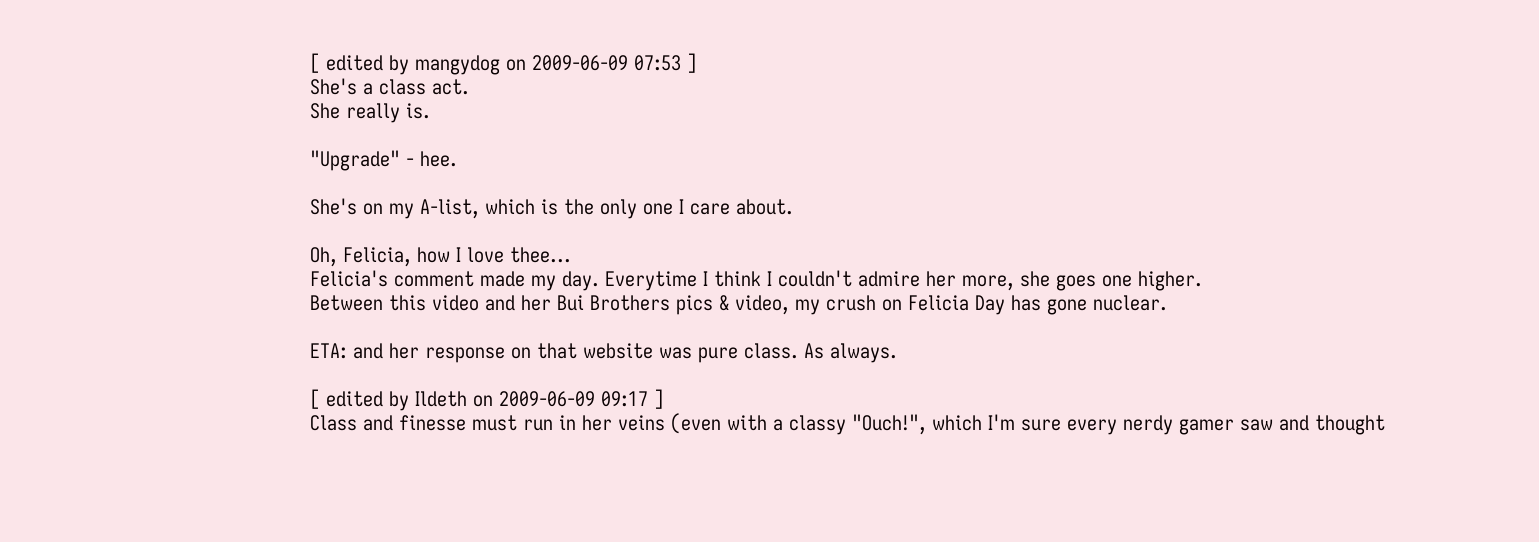[ edited by mangydog on 2009-06-09 07:53 ]
She's a class act.
She really is.

"Upgrade" - hee.

She's on my A-list, which is the only one I care about.

Oh, Felicia, how I love thee...
Felicia's comment made my day. Everytime I think I couldn't admire her more, she goes one higher.
Between this video and her Bui Brothers pics & video, my crush on Felicia Day has gone nuclear.

ETA: and her response on that website was pure class. As always.

[ edited by Ildeth on 2009-06-09 09:17 ]
Class and finesse must run in her veins (even with a classy "Ouch!", which I'm sure every nerdy gamer saw and thought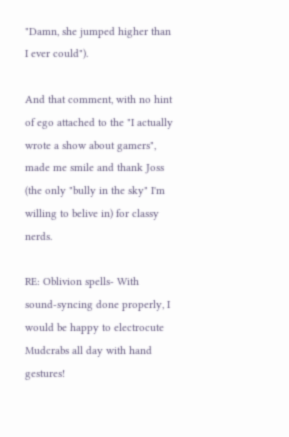"Damn, she jumped higher than I ever could").

And that comment, with no hint of ego attached to the "I actually wrote a show about gamers", made me smile and thank Joss (the only "bully in the sky" I'm willing to belive in) for classy nerds.

RE: Oblivion spells- With sound-syncing done properly, I would be happy to electrocute Mudcrabs all day with hand gestures!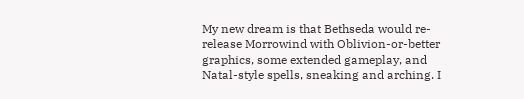My new dream is that Bethseda would re-release Morrowind with Oblivion-or-better graphics, some extended gameplay, and Natal-style spells, sneaking and arching. I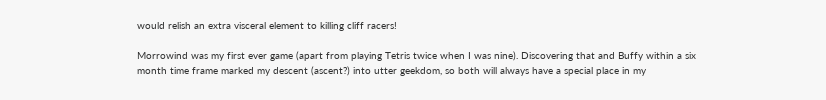would relish an extra visceral element to killing cliff racers!

Morrowind was my first ever game (apart from playing Tetris twice when I was nine). Discovering that and Buffy within a six month time frame marked my descent (ascent?) into utter geekdom, so both will always have a special place in my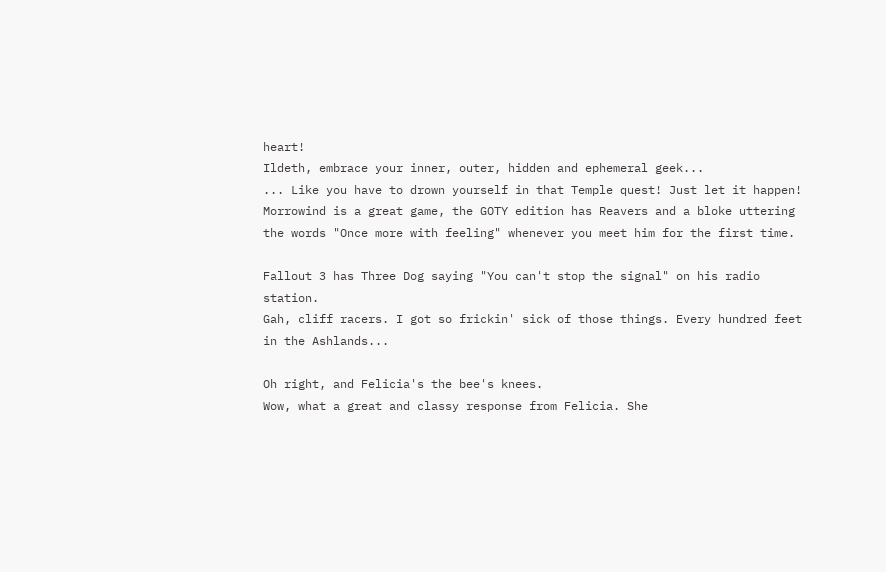heart!
Ildeth, embrace your inner, outer, hidden and ephemeral geek...
... Like you have to drown yourself in that Temple quest! Just let it happen!
Morrowind is a great game, the GOTY edition has Reavers and a bloke uttering the words "Once more with feeling" whenever you meet him for the first time.

Fallout 3 has Three Dog saying "You can't stop the signal" on his radio station.
Gah, cliff racers. I got so frickin' sick of those things. Every hundred feet in the Ashlands...

Oh right, and Felicia's the bee's knees.
Wow, what a great and classy response from Felicia. She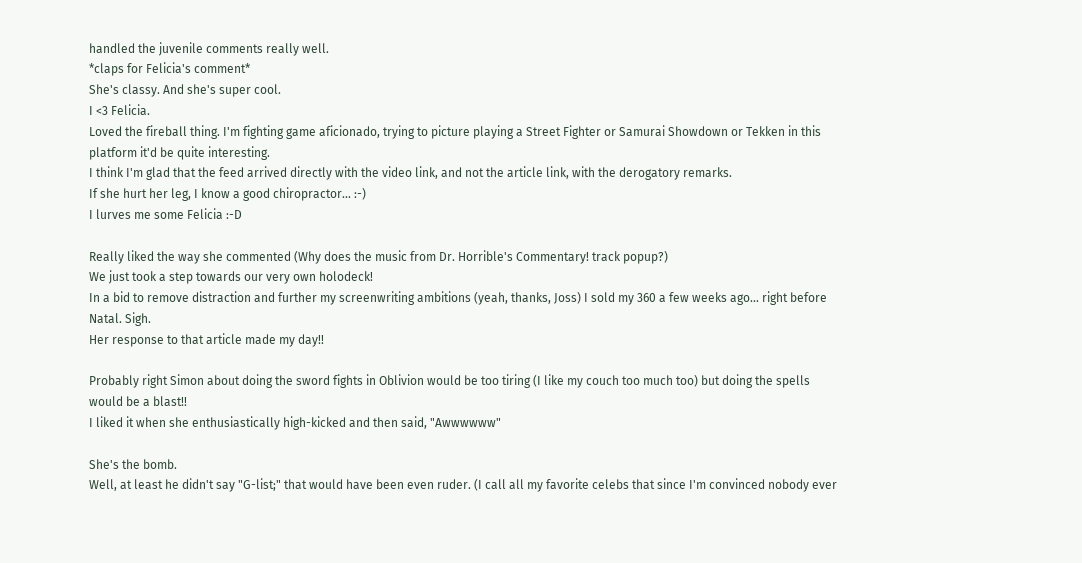handled the juvenile comments really well.
*claps for Felicia's comment*
She's classy. And she's super cool.
I <3 Felicia.
Loved the fireball thing. I'm fighting game aficionado, trying to picture playing a Street Fighter or Samurai Showdown or Tekken in this platform it'd be quite interesting.
I think I'm glad that the feed arrived directly with the video link, and not the article link, with the derogatory remarks.
If she hurt her leg, I know a good chiropractor... :-)
I lurves me some Felicia :-D

Really liked the way she commented (Why does the music from Dr. Horrible's Commentary! track popup?)
We just took a step towards our very own holodeck!
In a bid to remove distraction and further my screenwriting ambitions (yeah, thanks, Joss) I sold my 360 a few weeks ago... right before Natal. Sigh.
Her response to that article made my day!!

Probably right Simon about doing the sword fights in Oblivion would be too tiring (I like my couch too much too) but doing the spells would be a blast!!
I liked it when she enthusiastically high-kicked and then said, "Awwwwww"

She's the bomb.
Well, at least he didn't say "G-list;" that would have been even ruder. (I call all my favorite celebs that since I'm convinced nobody ever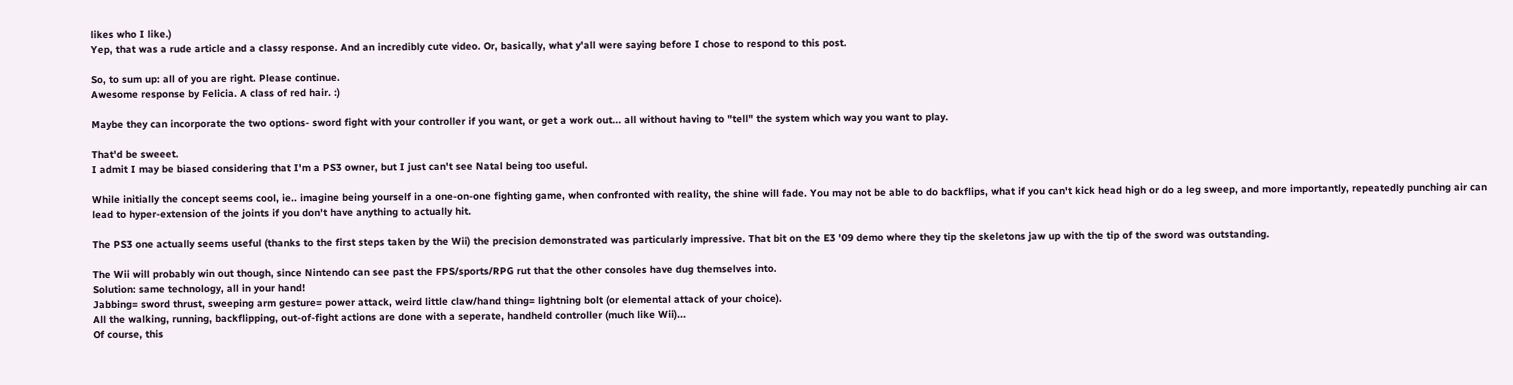likes who I like.)
Yep, that was a rude article and a classy response. And an incredibly cute video. Or, basically, what y'all were saying before I chose to respond to this post.

So, to sum up: all of you are right. Please continue.
Awesome response by Felicia. A class of red hair. :)

Maybe they can incorporate the two options- sword fight with your controller if you want, or get a work out... all without having to "tell" the system which way you want to play.

That'd be sweeet.
I admit I may be biased considering that I'm a PS3 owner, but I just can't see Natal being too useful.

While initially the concept seems cool, ie.. imagine being yourself in a one-on-one fighting game, when confronted with reality, the shine will fade. You may not be able to do backflips, what if you can't kick head high or do a leg sweep, and more importantly, repeatedly punching air can lead to hyper-extension of the joints if you don't have anything to actually hit.

The PS3 one actually seems useful (thanks to the first steps taken by the Wii) the precision demonstrated was particularly impressive. That bit on the E3 '09 demo where they tip the skeletons jaw up with the tip of the sword was outstanding.

The Wii will probably win out though, since Nintendo can see past the FPS/sports/RPG rut that the other consoles have dug themselves into.
Solution: same technology, all in your hand!
Jabbing= sword thrust, sweeping arm gesture= power attack, weird little claw/hand thing= lightning bolt (or elemental attack of your choice).
All the walking, running, backflipping, out-of-fight actions are done with a seperate, handheld controller (much like Wii)...
Of course, this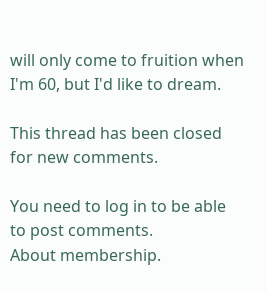will only come to fruition when I'm 60, but I'd like to dream.

This thread has been closed for new comments.

You need to log in to be able to post comments.
About membership.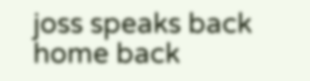joss speaks back home back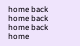home back home back home back home